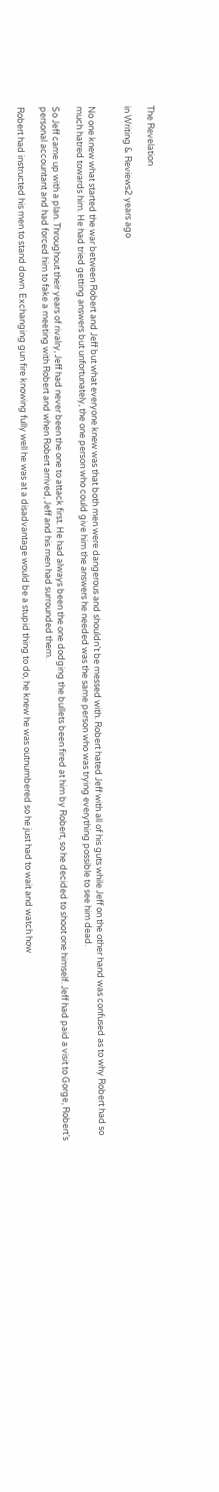The Revelation

in Writing & Reviews2 years ago


No one knew what started the war between Robert and Jeff but what everyone knew was that both men were dangerous and shouldn’t be messed with. Robert hated Jeff with all of his guts while Jeff on the other hand was confused as to why Robert had so much hatred towards him. He had tried getting answers but unfortunately, the one person who could give him the answers he needed was the same person who was trying everything possible to see him dead.

So Jeff came up with a plan. Throughout their years of rivalry, Jeff had never been the one to attack first. He had always been the one dodging the bullets been fired at him by Robert, so he decided to shoot one himself. Jeff had paid a visit to Gorge, Robert’s personal accountant and had forced him to fake a meeting with Robert and when Robert arrived, Jeff and his men had surrounded them.

Robert had instructed his men to stand down. Exchanging gun fire knowing fully well he was at a disadvantage would be a stupid thing to do, he knew he was outnumbered so he just had to wait and watch how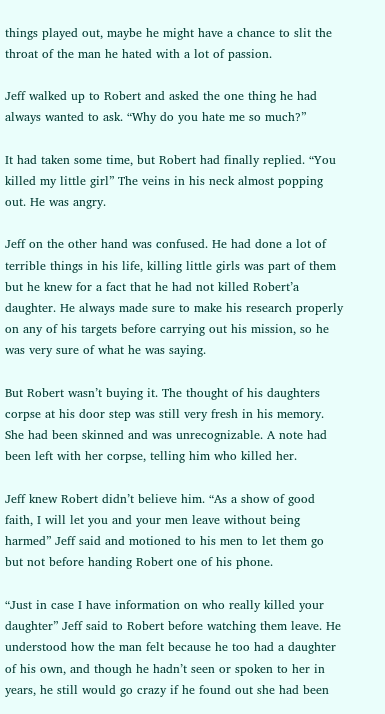things played out, maybe he might have a chance to slit the throat of the man he hated with a lot of passion.

Jeff walked up to Robert and asked the one thing he had always wanted to ask. “Why do you hate me so much?”

It had taken some time, but Robert had finally replied. “You killed my little girl” The veins in his neck almost popping out. He was angry.

Jeff on the other hand was confused. He had done a lot of terrible things in his life, killing little girls was part of them but he knew for a fact that he had not killed Robert’a daughter. He always made sure to make his research properly on any of his targets before carrying out his mission, so he was very sure of what he was saying.

But Robert wasn’t buying it. The thought of his daughters corpse at his door step was still very fresh in his memory. She had been skinned and was unrecognizable. A note had been left with her corpse, telling him who killed her.

Jeff knew Robert didn’t believe him. “As a show of good faith, I will let you and your men leave without being harmed” Jeff said and motioned to his men to let them go but not before handing Robert one of his phone.

“Just in case I have information on who really killed your daughter” Jeff said to Robert before watching them leave. He understood how the man felt because he too had a daughter of his own, and though he hadn’t seen or spoken to her in years, he still would go crazy if he found out she had been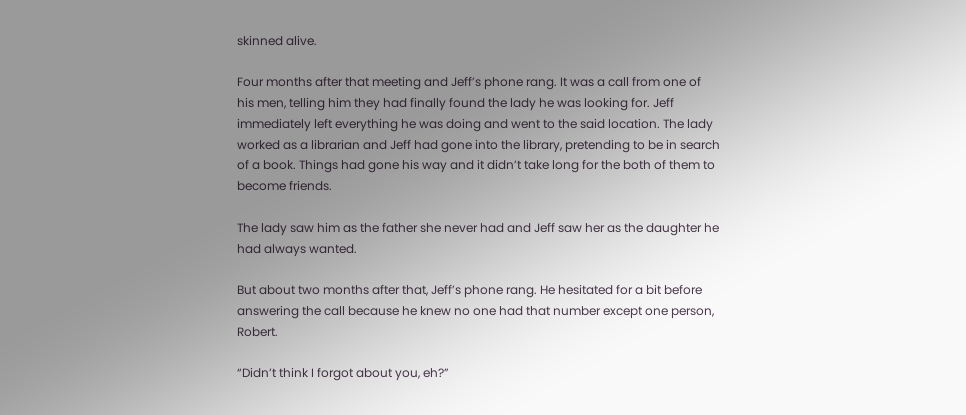skinned alive.

Four months after that meeting and Jeff’s phone rang. It was a call from one of his men, telling him they had finally found the lady he was looking for. Jeff immediately left everything he was doing and went to the said location. The lady worked as a librarian and Jeff had gone into the library, pretending to be in search of a book. Things had gone his way and it didn’t take long for the both of them to become friends.

The lady saw him as the father she never had and Jeff saw her as the daughter he had always wanted.

But about two months after that, Jeff’s phone rang. He hesitated for a bit before answering the call because he knew no one had that number except one person, Robert.

“Didn’t think I forgot about you, eh?”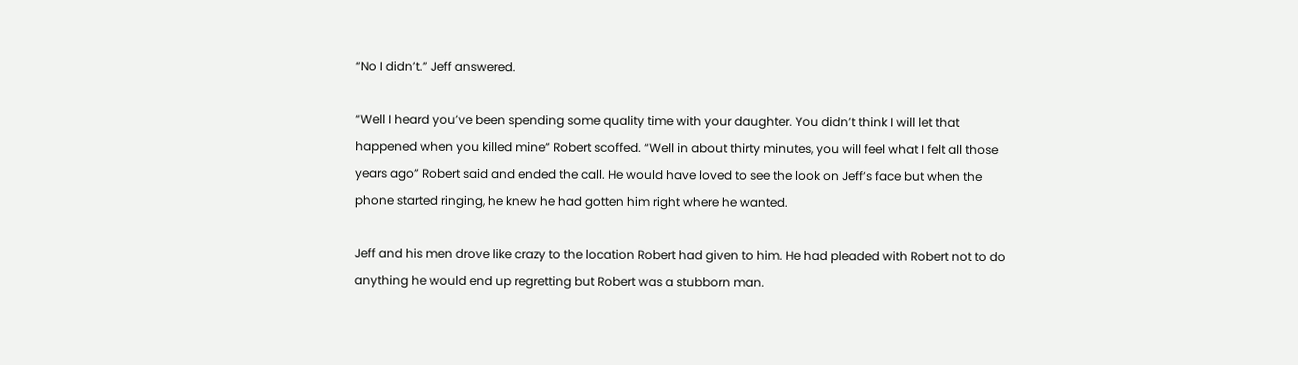“No I didn’t.” Jeff answered.

“Well I heard you’ve been spending some quality time with your daughter. You didn’t think I will let that happened when you killed mine” Robert scoffed. “Well in about thirty minutes, you will feel what I felt all those years ago” Robert said and ended the call. He would have loved to see the look on Jeff’s face but when the phone started ringing, he knew he had gotten him right where he wanted.

Jeff and his men drove like crazy to the location Robert had given to him. He had pleaded with Robert not to do anything he would end up regretting but Robert was a stubborn man.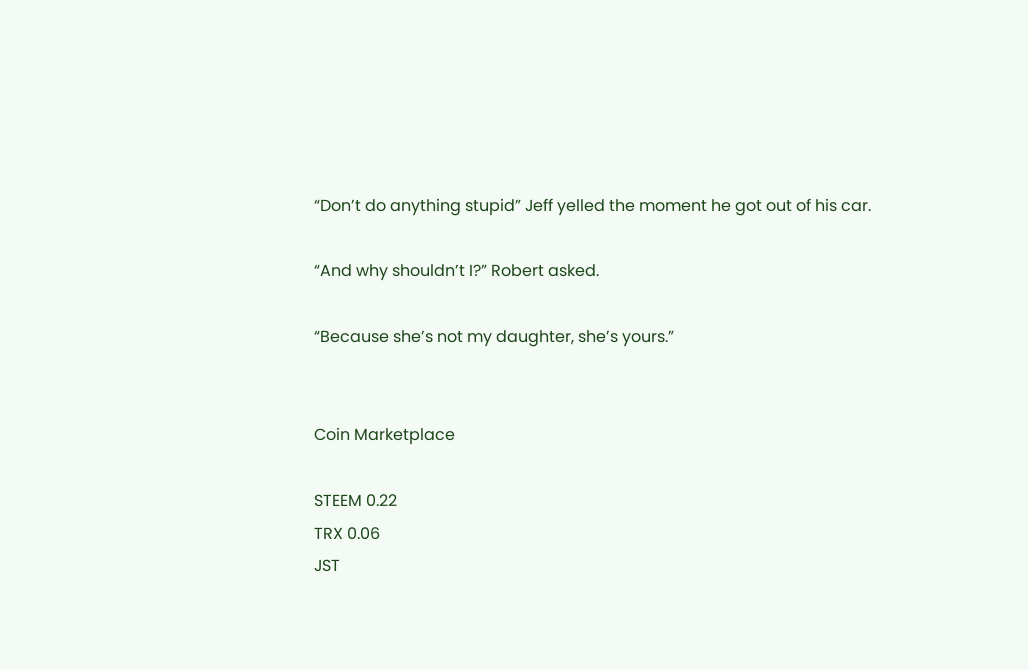“Don’t do anything stupid” Jeff yelled the moment he got out of his car.

“And why shouldn’t I?” Robert asked.

“Because she’s not my daughter, she’s yours.”


Coin Marketplace

STEEM 0.22
TRX 0.06
JST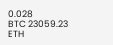0.028
BTC 23059.23
ETH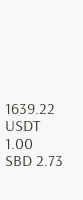1639.22
USDT 1.00
SBD 2.73